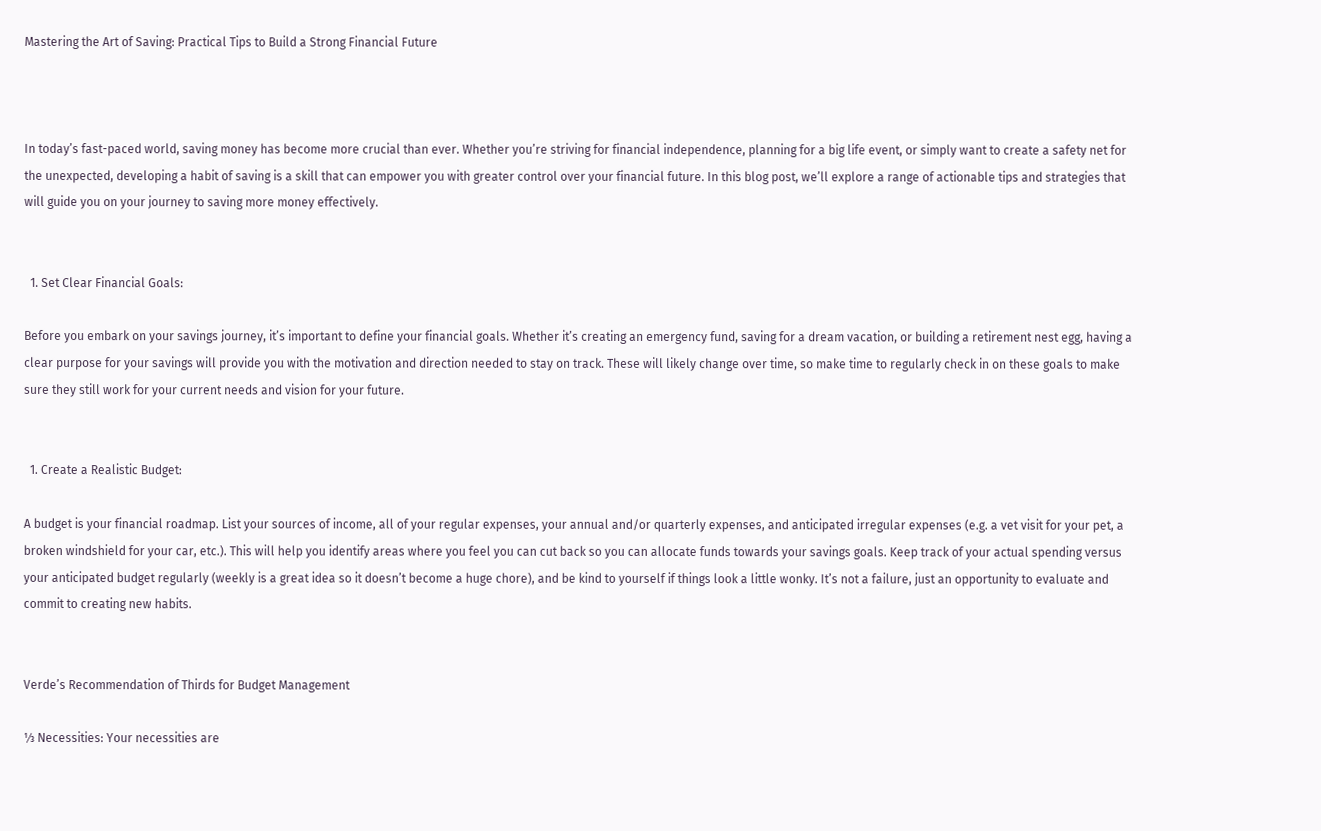Mastering the Art of Saving: Practical Tips to Build a Strong Financial Future



In today’s fast-paced world, saving money has become more crucial than ever. Whether you’re striving for financial independence, planning for a big life event, or simply want to create a safety net for the unexpected, developing a habit of saving is a skill that can empower you with greater control over your financial future. In this blog post, we’ll explore a range of actionable tips and strategies that will guide you on your journey to saving more money effectively.


  1. Set Clear Financial Goals:

Before you embark on your savings journey, it’s important to define your financial goals. Whether it’s creating an emergency fund, saving for a dream vacation, or building a retirement nest egg, having a clear purpose for your savings will provide you with the motivation and direction needed to stay on track. These will likely change over time, so make time to regularly check in on these goals to make sure they still work for your current needs and vision for your future.


  1. Create a Realistic Budget:

A budget is your financial roadmap. List your sources of income, all of your regular expenses, your annual and/or quarterly expenses, and anticipated irregular expenses (e.g. a vet visit for your pet, a broken windshield for your car, etc.). This will help you identify areas where you feel you can cut back so you can allocate funds towards your savings goals. Keep track of your actual spending versus your anticipated budget regularly (weekly is a great idea so it doesn’t become a huge chore), and be kind to yourself if things look a little wonky. It’s not a failure, just an opportunity to evaluate and commit to creating new habits.


Verde’s Recommendation of Thirds for Budget Management

⅓ Necessities: Your necessities are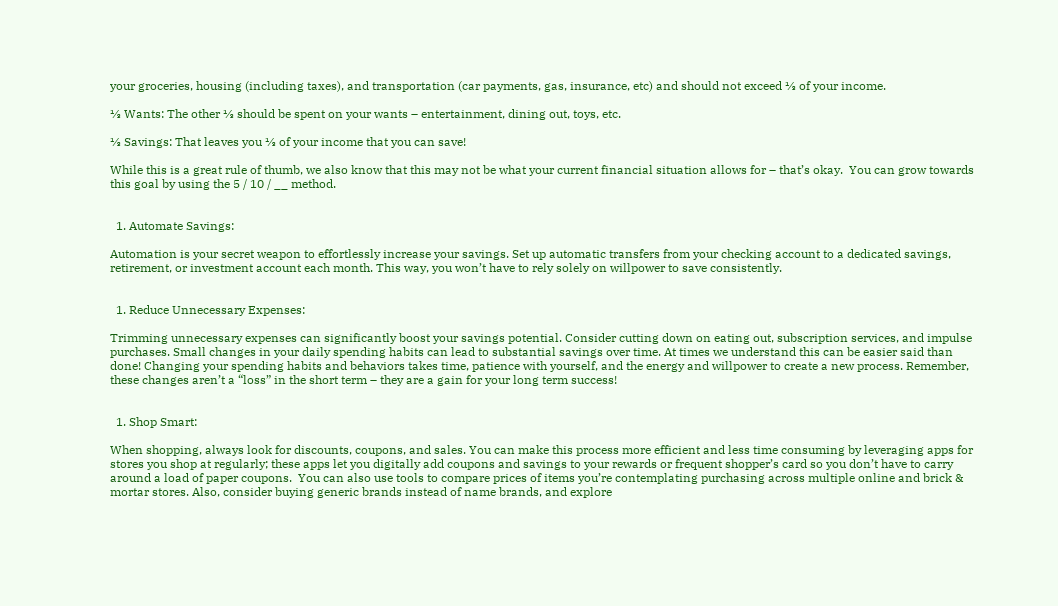your groceries, housing (including taxes), and transportation (car payments, gas, insurance, etc) and should not exceed ⅓ of your income.

⅓ Wants: The other ⅓ should be spent on your wants – entertainment, dining out, toys, etc.

⅓ Savings: That leaves you ⅓ of your income that you can save!

While this is a great rule of thumb, we also know that this may not be what your current financial situation allows for – that’s okay.  You can grow towards this goal by using the 5 / 10 / __ method.


  1. Automate Savings:

Automation is your secret weapon to effortlessly increase your savings. Set up automatic transfers from your checking account to a dedicated savings, retirement, or investment account each month. This way, you won’t have to rely solely on willpower to save consistently.


  1. Reduce Unnecessary Expenses:

Trimming unnecessary expenses can significantly boost your savings potential. Consider cutting down on eating out, subscription services, and impulse purchases. Small changes in your daily spending habits can lead to substantial savings over time. At times we understand this can be easier said than done! Changing your spending habits and behaviors takes time, patience with yourself, and the energy and willpower to create a new process. Remember, these changes aren’t a “loss” in the short term – they are a gain for your long term success!


  1. Shop Smart:

When shopping, always look for discounts, coupons, and sales. You can make this process more efficient and less time consuming by leveraging apps for stores you shop at regularly; these apps let you digitally add coupons and savings to your rewards or frequent shopper’s card so you don’t have to carry around a load of paper coupons.  You can also use tools to compare prices of items you’re contemplating purchasing across multiple online and brick & mortar stores. Also, consider buying generic brands instead of name brands, and explore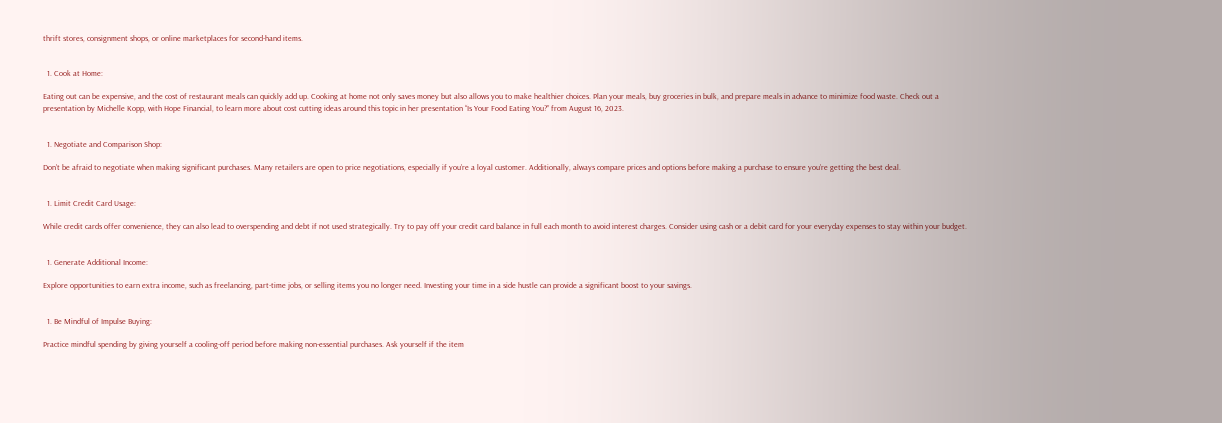thrift stores, consignment shops, or online marketplaces for second-hand items.


  1. Cook at Home:

Eating out can be expensive, and the cost of restaurant meals can quickly add up. Cooking at home not only saves money but also allows you to make healthier choices. Plan your meals, buy groceries in bulk, and prepare meals in advance to minimize food waste. Check out a presentation by Michelle Kopp, with Hope Financial, to learn more about cost cutting ideas around this topic in her presentation “Is Your Food Eating You?” from August 16, 2023.


  1. Negotiate and Comparison Shop:

Don’t be afraid to negotiate when making significant purchases. Many retailers are open to price negotiations, especially if you’re a loyal customer. Additionally, always compare prices and options before making a purchase to ensure you’re getting the best deal.


  1. Limit Credit Card Usage:

While credit cards offer convenience, they can also lead to overspending and debt if not used strategically. Try to pay off your credit card balance in full each month to avoid interest charges. Consider using cash or a debit card for your everyday expenses to stay within your budget.


  1. Generate Additional Income:

Explore opportunities to earn extra income, such as freelancing, part-time jobs, or selling items you no longer need. Investing your time in a side hustle can provide a significant boost to your savings.


  1. Be Mindful of Impulse Buying:

Practice mindful spending by giving yourself a cooling-off period before making non-essential purchases. Ask yourself if the item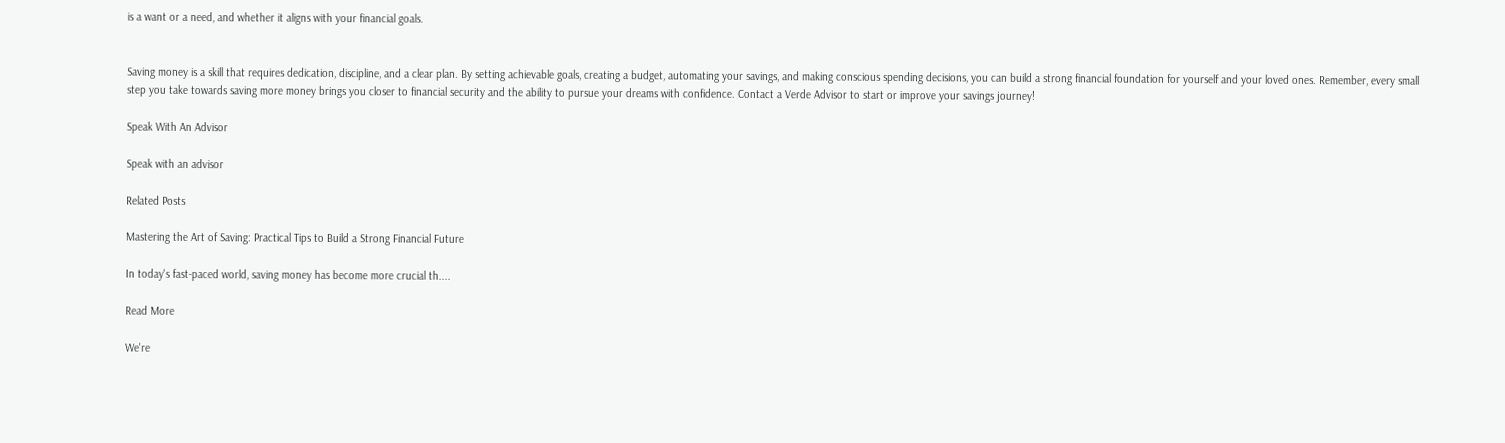is a want or a need, and whether it aligns with your financial goals.


Saving money is a skill that requires dedication, discipline, and a clear plan. By setting achievable goals, creating a budget, automating your savings, and making conscious spending decisions, you can build a strong financial foundation for yourself and your loved ones. Remember, every small step you take towards saving more money brings you closer to financial security and the ability to pursue your dreams with confidence. Contact a Verde Advisor to start or improve your savings journey!

Speak With An Advisor

Speak with an advisor

Related Posts

Mastering the Art of Saving: Practical Tips to Build a Strong Financial Future

In today's fast-paced world, saving money has become more crucial th....

Read More

We're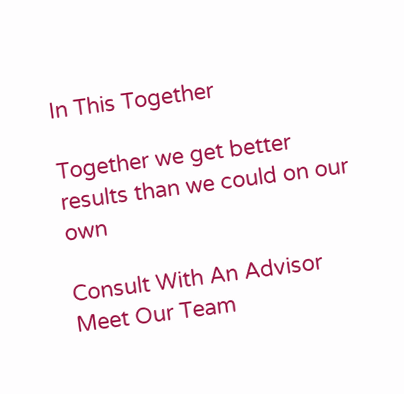In This Together

Together we get better results than we could on our own

Consult With An Advisor Meet Our Team